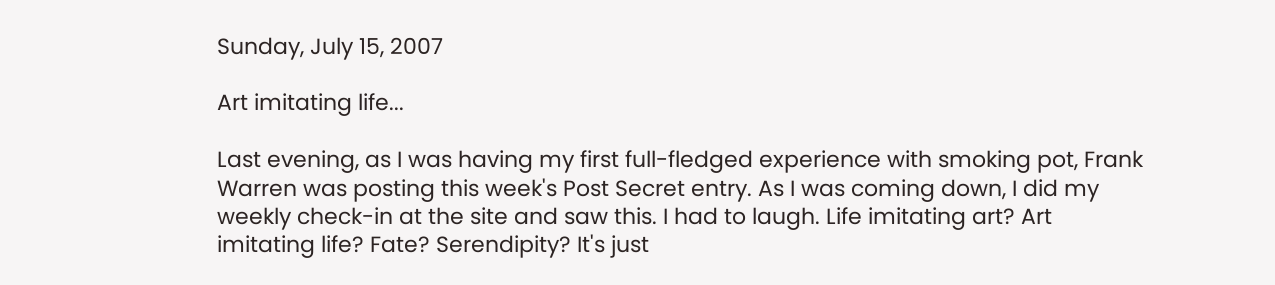Sunday, July 15, 2007

Art imitating life...

Last evening, as I was having my first full-fledged experience with smoking pot, Frank Warren was posting this week's Post Secret entry. As I was coming down, I did my weekly check-in at the site and saw this. I had to laugh. Life imitating art? Art imitating life? Fate? Serendipity? It's just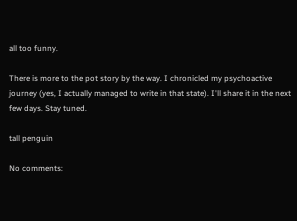all too funny.

There is more to the pot story by the way. I chronicled my psychoactive journey (yes, I actually managed to write in that state). I'll share it in the next few days. Stay tuned.

tall penguin

No comments: